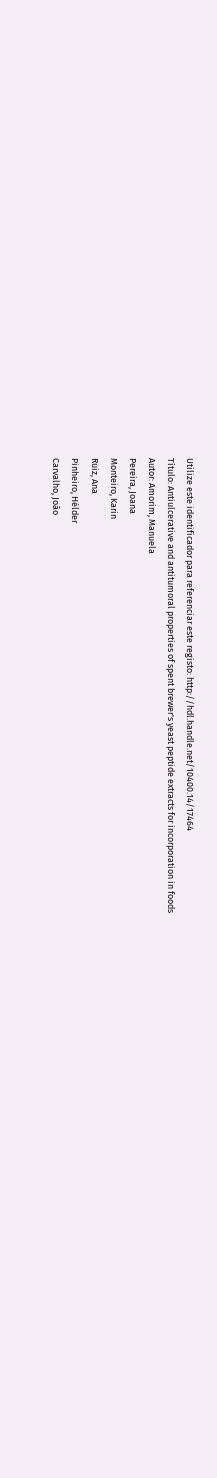Utilize este identificador para referenciar este registo: http://hdl.handle.net/10400.14/17464
Título: Antiulcerative and antitumoral properties of spent brewer's yeast peptide extracts for incorporation in foods
Autor: Amorim, Manuela
Pereira, Joana
Monteiro, Karin
Ruiz, Ana
Pinheiro, Hélder
Carvalho, João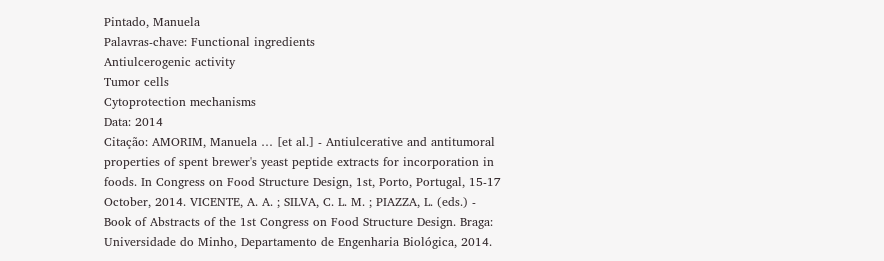Pintado, Manuela
Palavras-chave: Functional ingredients
Antiulcerogenic activity
Tumor cells
Cytoprotection mechanisms
Data: 2014
Citação: AMORIM, Manuela … [et al.] - Antiulcerative and antitumoral properties of spent brewer's yeast peptide extracts for incorporation in foods. In Congress on Food Structure Design, 1st, Porto, Portugal, 15-17 October, 2014. VICENTE, A. A. ; SILVA, C. L. M. ; PIAZZA, L. (eds.) - Book of Abstracts of the 1st Congress on Food Structure Design. Braga: Universidade do Minho, Departamento de Engenharia Biológica, 2014.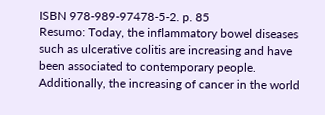ISBN 978-989-97478-5-2. p. 85
Resumo: Today, the inflammatory bowel diseases such as ulcerative colitis are increasing and have been associated to contemporary people. Additionally, the increasing of cancer in the world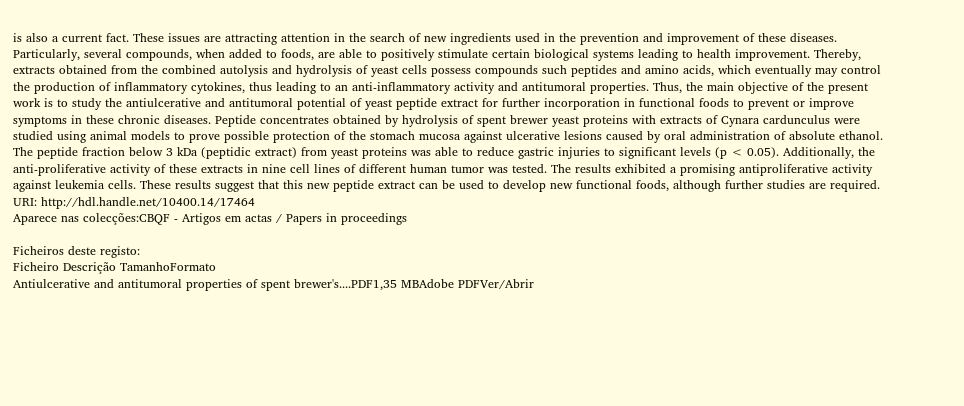is also a current fact. These issues are attracting attention in the search of new ingredients used in the prevention and improvement of these diseases. Particularly, several compounds, when added to foods, are able to positively stimulate certain biological systems leading to health improvement. Thereby, extracts obtained from the combined autolysis and hydrolysis of yeast cells possess compounds such peptides and amino acids, which eventually may control the production of inflammatory cytokines, thus leading to an anti-inflammatory activity and antitumoral properties. Thus, the main objective of the present work is to study the antiulcerative and antitumoral potential of yeast peptide extract for further incorporation in functional foods to prevent or improve symptoms in these chronic diseases. Peptide concentrates obtained by hydrolysis of spent brewer yeast proteins with extracts of Cynara cardunculus were studied using animal models to prove possible protection of the stomach mucosa against ulcerative lesions caused by oral administration of absolute ethanol. The peptide fraction below 3 kDa (peptidic extract) from yeast proteins was able to reduce gastric injuries to significant levels (p < 0.05). Additionally, the anti-proliferative activity of these extracts in nine cell lines of different human tumor was tested. The results exhibited a promising antiproliferative activity against leukemia cells. These results suggest that this new peptide extract can be used to develop new functional foods, although further studies are required.
URI: http://hdl.handle.net/10400.14/17464
Aparece nas colecções:CBQF - Artigos em actas / Papers in proceedings

Ficheiros deste registo:
Ficheiro Descrição TamanhoFormato
Antiulcerative and antitumoral properties of spent brewer's....PDF1,35 MBAdobe PDFVer/Abrir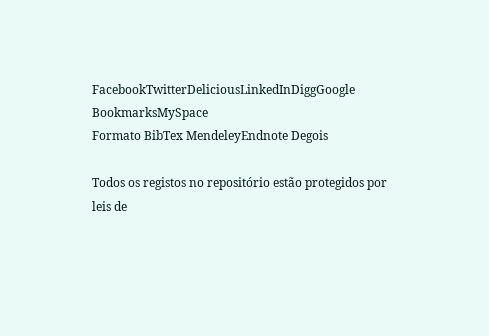FacebookTwitterDeliciousLinkedInDiggGoogle BookmarksMySpace
Formato BibTex MendeleyEndnote Degois

Todos os registos no repositório estão protegidos por leis de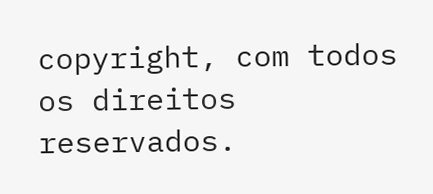copyright, com todos os direitos reservados.